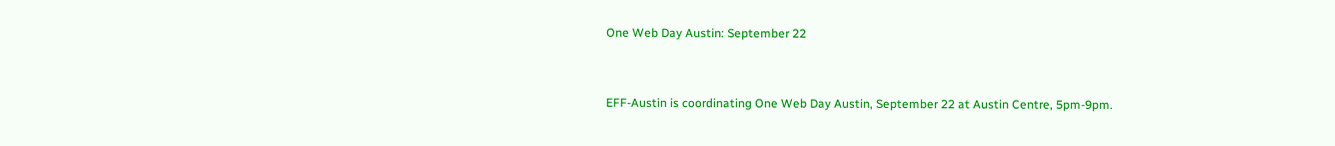One Web Day Austin: September 22


EFF-Austin is coordinating One Web Day Austin, September 22 at Austin Centre, 5pm-9pm.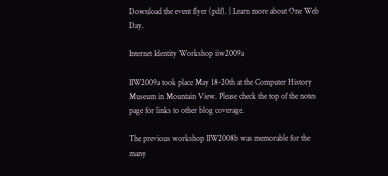Download the event flyer (pdf). | Learn more about One Web Day.

Internet Identity Workshop iiw2009a

IIW2009a took place May 18-20th at the Computer History Museum in Mountain View. Please check the top of the notes page for links to other blog coverage.

The previous workshop IIW2008b was memorable for the many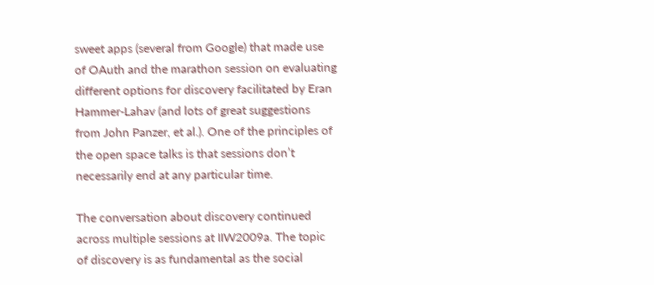sweet apps (several from Google) that made use of OAuth and the marathon session on evaluating different options for discovery facilitated by Eran Hammer-Lahav (and lots of great suggestions from John Panzer, et al.). One of the principles of the open space talks is that sessions don’t necessarily end at any particular time.

The conversation about discovery continued across multiple sessions at IIW2009a. The topic of discovery is as fundamental as the social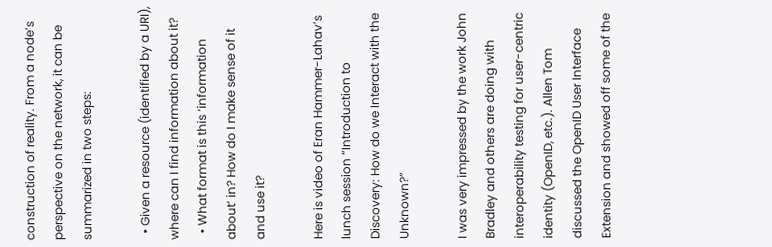construction of reality. From a node’s perspective on the network, it can be summarized in two steps:

  • Given a resource (identified by a URI), where can I find information about it?
  • What format is this ‘information about’ in? How do I make sense of it and use it?

Here is video of Eran Hammer-Lahav’s lunch session “Introduction to Discovery: How do we Interact with the Unknown?”

I was very impressed by the work John Bradley and others are doing with interoperability testing for user-centric identity (OpenID, etc.). Allen Tom discussed the OpenID User Interface Extension and showed off some of the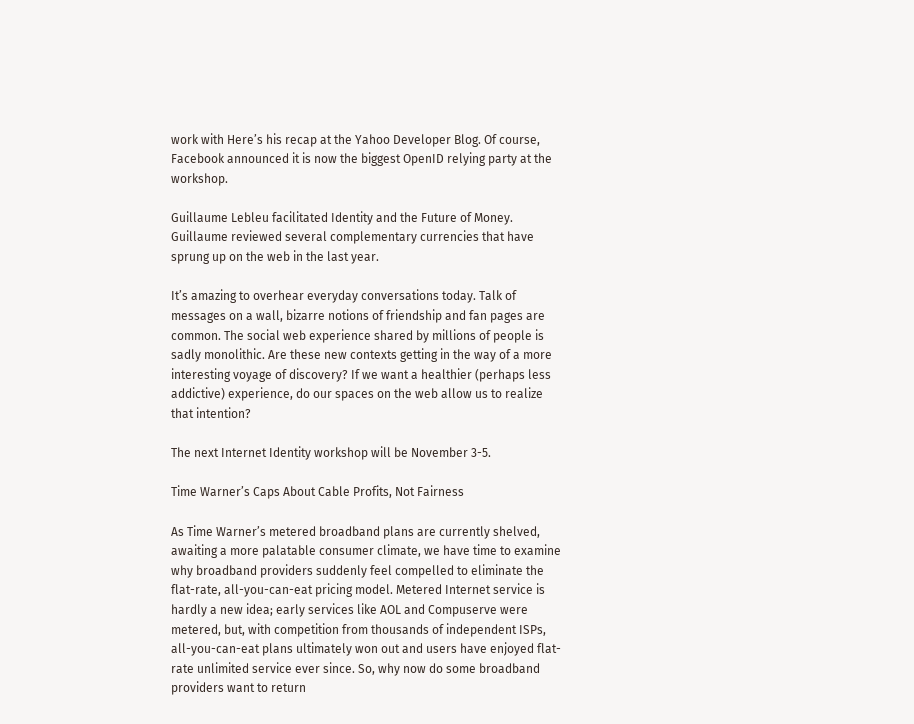work with Here’s his recap at the Yahoo Developer Blog. Of course, Facebook announced it is now the biggest OpenID relying party at the workshop.

Guillaume Lebleu facilitated Identity and the Future of Money. Guillaume reviewed several complementary currencies that have sprung up on the web in the last year.

It’s amazing to overhear everyday conversations today. Talk of messages on a wall, bizarre notions of friendship and fan pages are common. The social web experience shared by millions of people is sadly monolithic. Are these new contexts getting in the way of a more interesting voyage of discovery? If we want a healthier (perhaps less addictive) experience, do our spaces on the web allow us to realize that intention?

The next Internet Identity workshop will be November 3-5.

Time Warner’s Caps About Cable Profits, Not Fairness

As Time Warner’s metered broadband plans are currently shelved, awaiting a more palatable consumer climate, we have time to examine why broadband providers suddenly feel compelled to eliminate the flat-rate, all-you-can-eat pricing model. Metered Internet service is hardly a new idea; early services like AOL and Compuserve were metered, but, with competition from thousands of independent ISPs, all-you-can-eat plans ultimately won out and users have enjoyed flat-rate unlimited service ever since. So, why now do some broadband providers want to return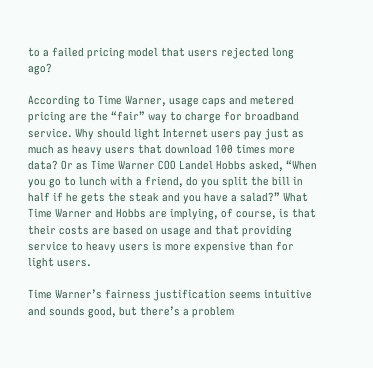to a failed pricing model that users rejected long ago?

According to Time Warner, usage caps and metered pricing are the “fair” way to charge for broadband service. Why should light Internet users pay just as much as heavy users that download 100 times more data? Or as Time Warner COO Landel Hobbs asked, “When you go to lunch with a friend, do you split the bill in half if he gets the steak and you have a salad?” What Time Warner and Hobbs are implying, of course, is that their costs are based on usage and that providing service to heavy users is more expensive than for light users.

Time Warner’s fairness justification seems intuitive and sounds good, but there’s a problem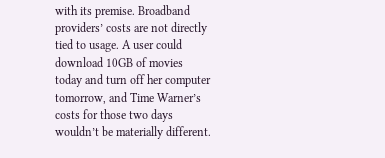with its premise. Broadband providers’ costs are not directly tied to usage. A user could download 10GB of movies today and turn off her computer tomorrow, and Time Warner’s costs for those two days wouldn’t be materially different.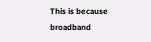This is because broadband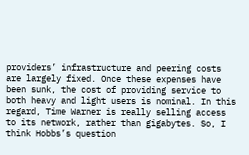providers’ infrastructure and peering costs are largely fixed. Once these expenses have been sunk, the cost of providing service to both heavy and light users is nominal. In this regard, Time Warner is really selling access to its network, rather than gigabytes. So, I think Hobbs’s question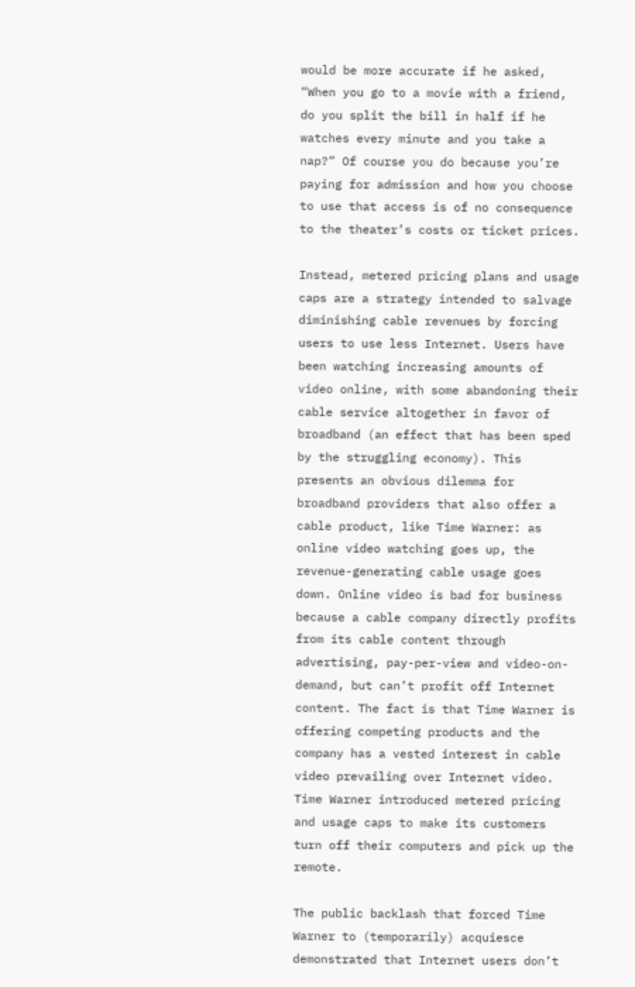would be more accurate if he asked, “When you go to a movie with a friend, do you split the bill in half if he watches every minute and you take a nap?” Of course you do because you’re paying for admission and how you choose to use that access is of no consequence to the theater’s costs or ticket prices.

Instead, metered pricing plans and usage caps are a strategy intended to salvage diminishing cable revenues by forcing users to use less Internet. Users have been watching increasing amounts of video online, with some abandoning their cable service altogether in favor of broadband (an effect that has been sped by the struggling economy). This presents an obvious dilemma for broadband providers that also offer a cable product, like Time Warner: as online video watching goes up, the revenue-generating cable usage goes down. Online video is bad for business because a cable company directly profits from its cable content through advertising, pay-per-view and video-on-demand, but can’t profit off Internet content. The fact is that Time Warner is offering competing products and the company has a vested interest in cable video prevailing over Internet video. Time Warner introduced metered pricing and usage caps to make its customers turn off their computers and pick up the remote.

The public backlash that forced Time Warner to (temporarily) acquiesce demonstrated that Internet users don’t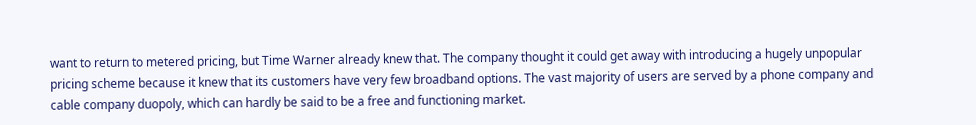want to return to metered pricing, but Time Warner already knew that. The company thought it could get away with introducing a hugely unpopular pricing scheme because it knew that its customers have very few broadband options. The vast majority of users are served by a phone company and cable company duopoly, which can hardly be said to be a free and functioning market.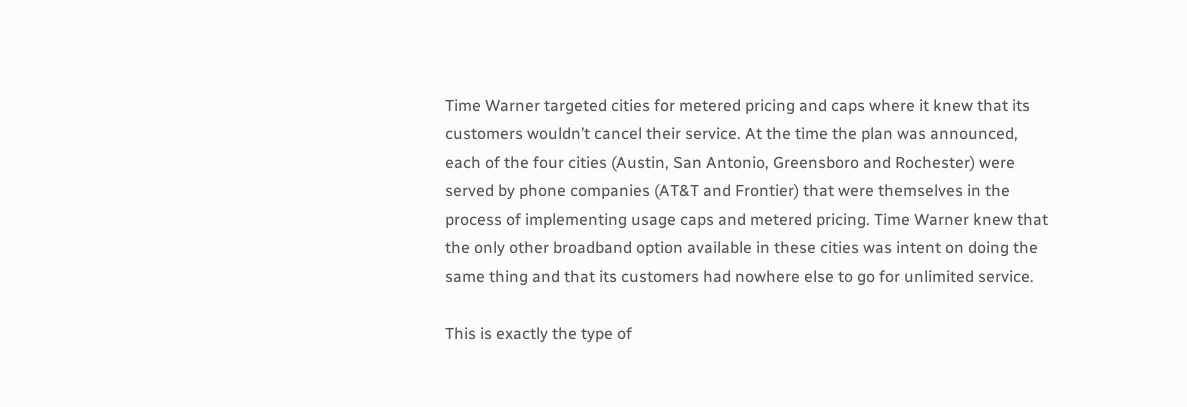Time Warner targeted cities for metered pricing and caps where it knew that its customers wouldn’t cancel their service. At the time the plan was announced, each of the four cities (Austin, San Antonio, Greensboro and Rochester) were served by phone companies (AT&T and Frontier) that were themselves in the process of implementing usage caps and metered pricing. Time Warner knew that the only other broadband option available in these cities was intent on doing the same thing and that its customers had nowhere else to go for unlimited service.

This is exactly the type of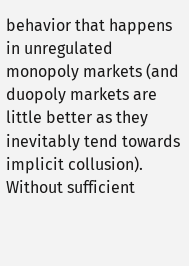behavior that happens in unregulated monopoly markets (and duopoly markets are little better as they inevitably tend towards implicit collusion). Without sufficient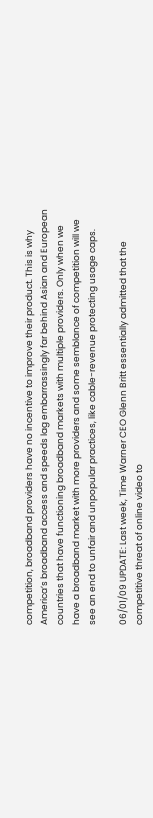competition, broadband providers have no incentive to improve their product. This is why America’s broadband access and speeds lag embarrassingly far behind Asian and European countries that have functioning broadband markets with multiple providers. Only when we have a broadband market with more providers and some semblance of competition will we see an end to unfair and unpopular practices, like cable-revenue protecting usage caps.

06/01/09 UPDATE: Last week, Time Warner CEO Glenn Britt essentially admitted that the competitive threat of online video to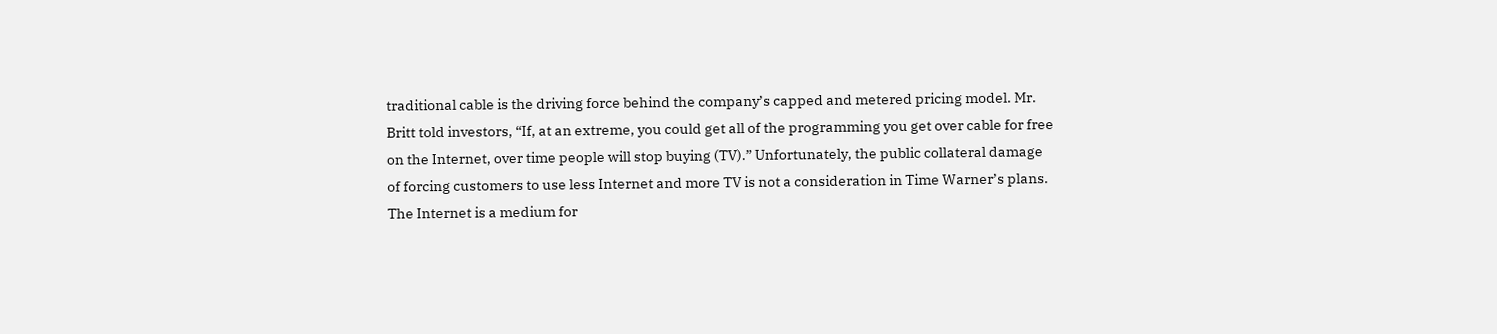traditional cable is the driving force behind the company’s capped and metered pricing model. Mr. Britt told investors, “If, at an extreme, you could get all of the programming you get over cable for free on the Internet, over time people will stop buying (TV).” Unfortunately, the public collateral damage of forcing customers to use less Internet and more TV is not a consideration in Time Warner’s plans. The Internet is a medium for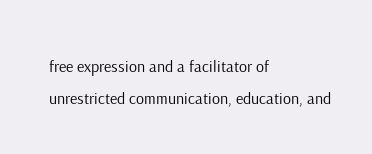free expression and a facilitator of unrestricted communication, education, and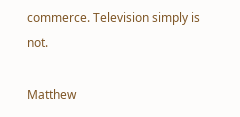commerce. Television simply is not.

Matthew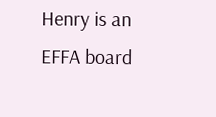Henry is an EFFA board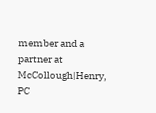member and a partner at McCollough|Henry, PC